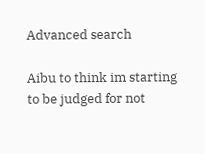Advanced search

Aibu to think im starting to be judged for not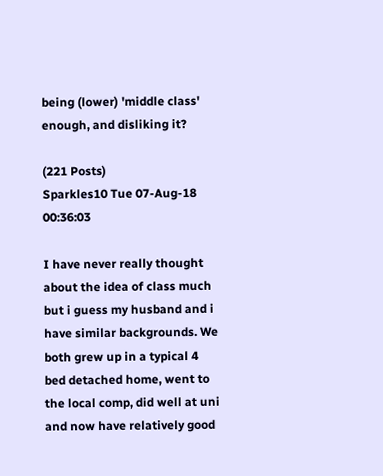being (lower) 'middle class' enough, and disliking it?

(221 Posts)
Sparkles10 Tue 07-Aug-18 00:36:03

I have never really thought about the idea of class much but i guess my husband and i have similar backgrounds. We both grew up in a typical 4 bed detached home, went to the local comp, did well at uni and now have relatively good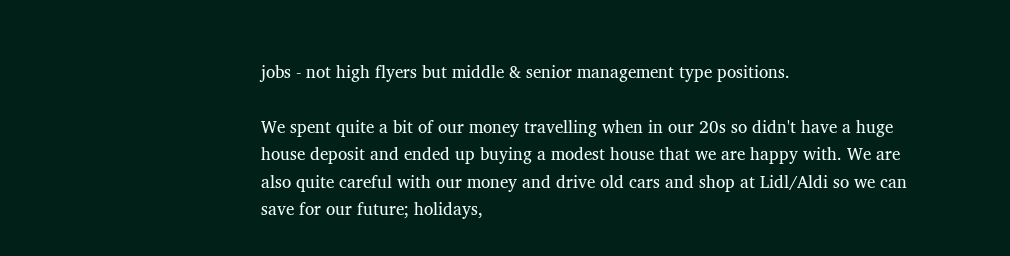jobs - not high flyers but middle & senior management type positions.

We spent quite a bit of our money travelling when in our 20s so didn't have a huge house deposit and ended up buying a modest house that we are happy with. We are also quite careful with our money and drive old cars and shop at Lidl/Aldi so we can save for our future; holidays,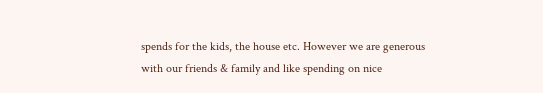spends for the kids, the house etc. However we are generous with our friends & family and like spending on nice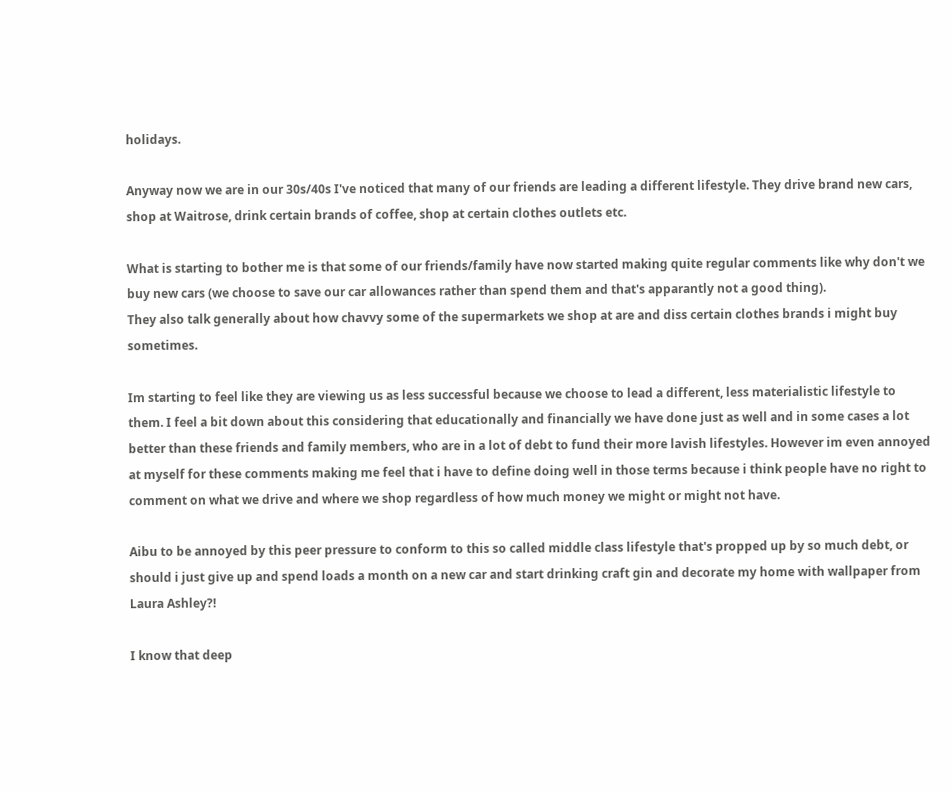holidays.

Anyway now we are in our 30s/40s I've noticed that many of our friends are leading a different lifestyle. They drive brand new cars, shop at Waitrose, drink certain brands of coffee, shop at certain clothes outlets etc.

What is starting to bother me is that some of our friends/family have now started making quite regular comments like why don't we buy new cars (we choose to save our car allowances rather than spend them and that's apparantly not a good thing).
They also talk generally about how chavvy some of the supermarkets we shop at are and diss certain clothes brands i might buy sometimes.

Im starting to feel like they are viewing us as less successful because we choose to lead a different, less materialistic lifestyle to them. I feel a bit down about this considering that educationally and financially we have done just as well and in some cases a lot better than these friends and family members, who are in a lot of debt to fund their more lavish lifestyles. However im even annoyed at myself for these comments making me feel that i have to define doing well in those terms because i think people have no right to comment on what we drive and where we shop regardless of how much money we might or might not have.

Aibu to be annoyed by this peer pressure to conform to this so called middle class lifestyle that's propped up by so much debt, or should i just give up and spend loads a month on a new car and start drinking craft gin and decorate my home with wallpaper from Laura Ashley?!

I know that deep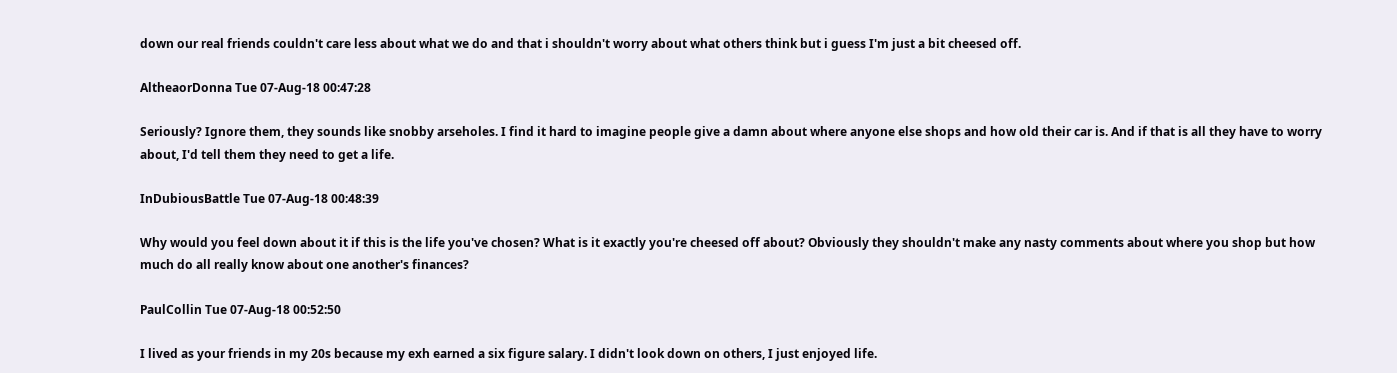down our real friends couldn't care less about what we do and that i shouldn't worry about what others think but i guess I'm just a bit cheesed off.

AltheaorDonna Tue 07-Aug-18 00:47:28

Seriously? Ignore them, they sounds like snobby arseholes. I find it hard to imagine people give a damn about where anyone else shops and how old their car is. And if that is all they have to worry about, I'd tell them they need to get a life.

InDubiousBattle Tue 07-Aug-18 00:48:39

Why would you feel down about it if this is the life you've chosen? What is it exactly you're cheesed off about? Obviously they shouldn't make any nasty comments about where you shop but how much do all really know about one another's finances?

PaulCollin Tue 07-Aug-18 00:52:50

I lived as your friends in my 20s because my exh earned a six figure salary. I didn't look down on others, I just enjoyed life.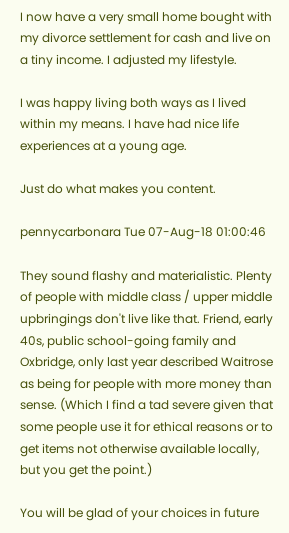I now have a very small home bought with my divorce settlement for cash and live on a tiny income. I adjusted my lifestyle.

I was happy living both ways as I lived within my means. I have had nice life experiences at a young age.

Just do what makes you content.

pennycarbonara Tue 07-Aug-18 01:00:46

They sound flashy and materialistic. Plenty of people with middle class / upper middle upbringings don't live like that. Friend, early 40s, public school-going family and Oxbridge, only last year described Waitrose as being for people with more money than sense. (Which I find a tad severe given that some people use it for ethical reasons or to get items not otherwise available locally, but you get the point.)

You will be glad of your choices in future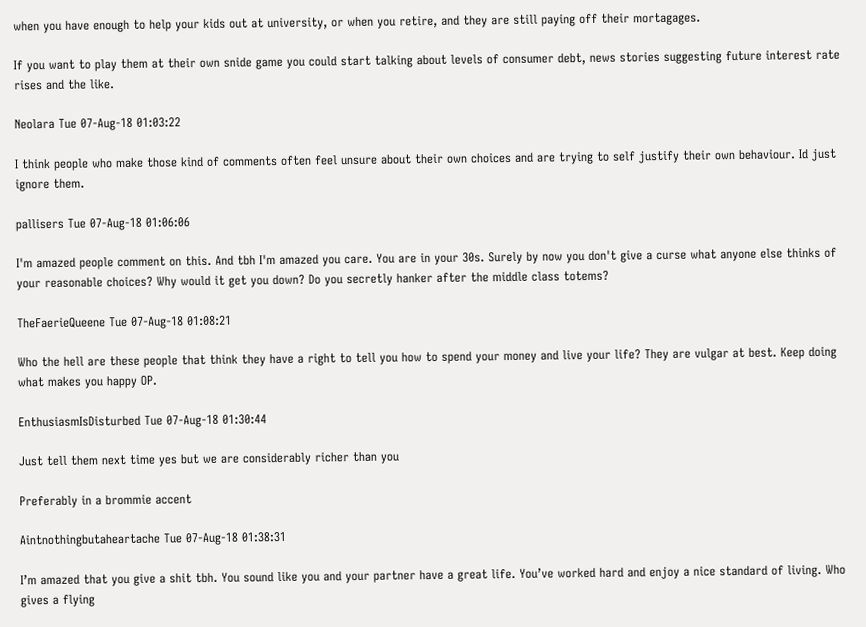when you have enough to help your kids out at university, or when you retire, and they are still paying off their mortagages.

If you want to play them at their own snide game you could start talking about levels of consumer debt, news stories suggesting future interest rate rises and the like.

Neolara Tue 07-Aug-18 01:03:22

I think people who make those kind of comments often feel unsure about their own choices and are trying to self justify their own behaviour. Id just ignore them.

pallisers Tue 07-Aug-18 01:06:06

I'm amazed people comment on this. And tbh I'm amazed you care. You are in your 30s. Surely by now you don't give a curse what anyone else thinks of your reasonable choices? Why would it get you down? Do you secretly hanker after the middle class totems?

TheFaerieQueene Tue 07-Aug-18 01:08:21

Who the hell are these people that think they have a right to tell you how to spend your money and live your life? They are vulgar at best. Keep doing what makes you happy OP.

EnthusiasmIsDisturbed Tue 07-Aug-18 01:30:44

Just tell them next time yes but we are considerably richer than you

Preferably in a brommie accent

Aintnothingbutaheartache Tue 07-Aug-18 01:38:31

I’m amazed that you give a shit tbh. You sound like you and your partner have a great life. You’ve worked hard and enjoy a nice standard of living. Who gives a flying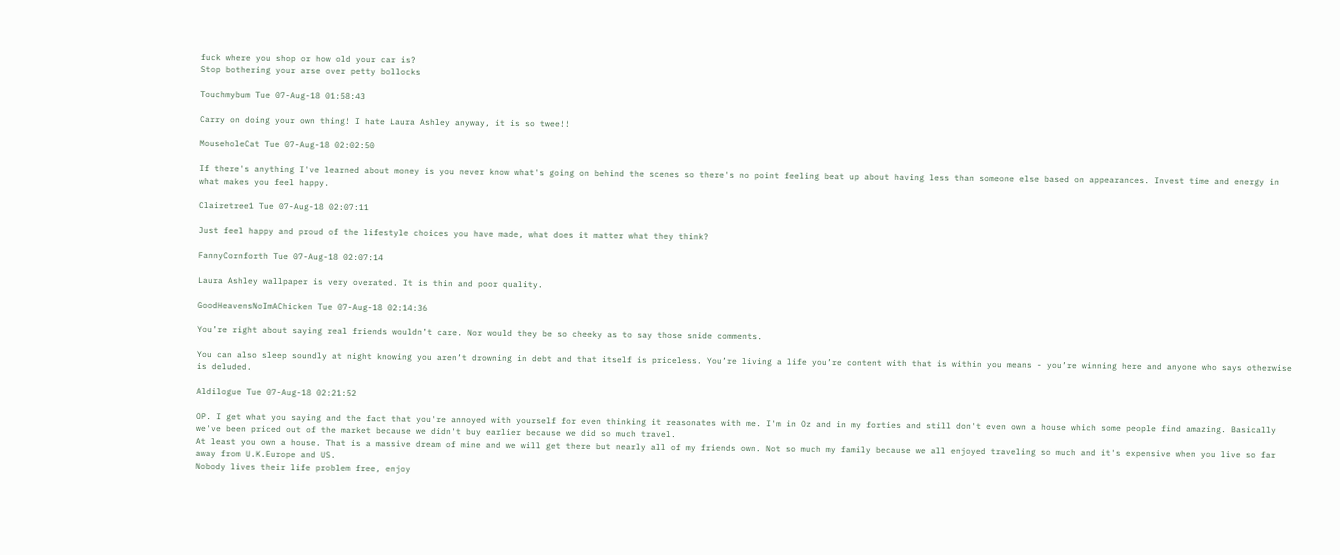fuck where you shop or how old your car is?
Stop bothering your arse over petty bollocks

Touchmybum Tue 07-Aug-18 01:58:43

Carry on doing your own thing! I hate Laura Ashley anyway, it is so twee!!

MouseholeCat Tue 07-Aug-18 02:02:50

If there's anything I've learned about money is you never know what's going on behind the scenes so there's no point feeling beat up about having less than someone else based on appearances. Invest time and energy in what makes you feel happy.

Clairetree1 Tue 07-Aug-18 02:07:11

Just feel happy and proud of the lifestyle choices you have made, what does it matter what they think?

FannyCornforth Tue 07-Aug-18 02:07:14

Laura Ashley wallpaper is very overated. It is thin and poor quality.

GoodHeavensNoImAChicken Tue 07-Aug-18 02:14:36

You’re right about saying real friends wouldn’t care. Nor would they be so cheeky as to say those snide comments.

You can also sleep soundly at night knowing you aren’t drowning in debt and that itself is priceless. You’re living a life you’re content with that is within you means - you’re winning here and anyone who says otherwise is deluded.

Aldilogue Tue 07-Aug-18 02:21:52

OP. I get what you saying and the fact that you're annoyed with yourself for even thinking it reasonates with me. I'm in Oz and in my forties and still don't even own a house which some people find amazing. Basically we've been priced out of the market because we didn't buy earlier because we did so much travel.
At least you own a house. That is a massive dream of mine and we will get there but nearly all of my friends own. Not so much my family because we all enjoyed traveling so much and it's expensive when you live so far away from U.K.Europe and US.
Nobody lives their life problem free, enjoy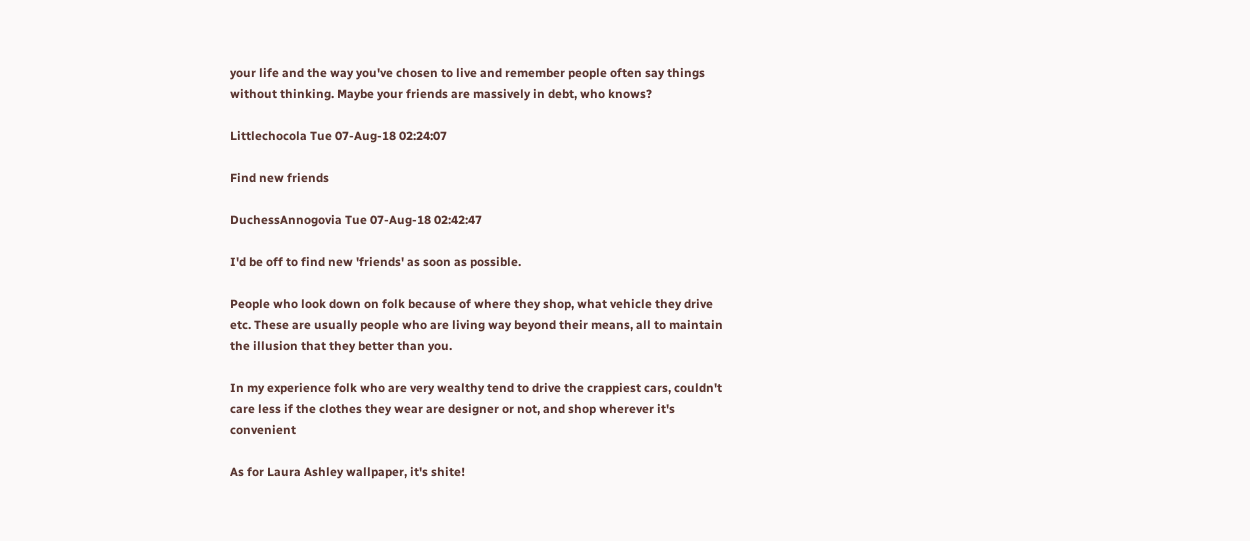your life and the way you've chosen to live and remember people often say things without thinking. Maybe your friends are massively in debt, who knows?

Littlechocola Tue 07-Aug-18 02:24:07

Find new friends

DuchessAnnogovia Tue 07-Aug-18 02:42:47

I'd be off to find new 'friends' as soon as possible.

People who look down on folk because of where they shop, what vehicle they drive etc. These are usually people who are living way beyond their means, all to maintain the illusion that they better than you.

In my experience folk who are very wealthy tend to drive the crappiest cars, couldn't care less if the clothes they wear are designer or not, and shop wherever it's convenient

As for Laura Ashley wallpaper, it's shite!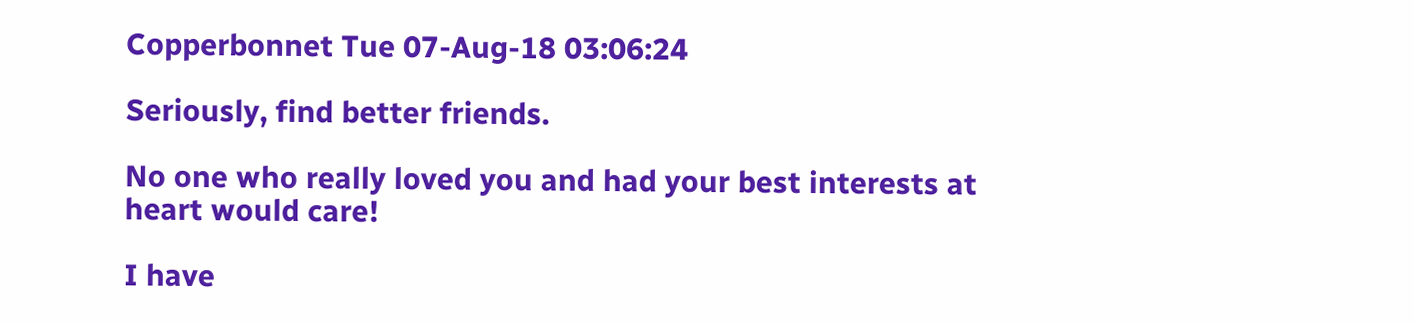Copperbonnet Tue 07-Aug-18 03:06:24

Seriously, find better friends.

No one who really loved you and had your best interests at heart would care!

I have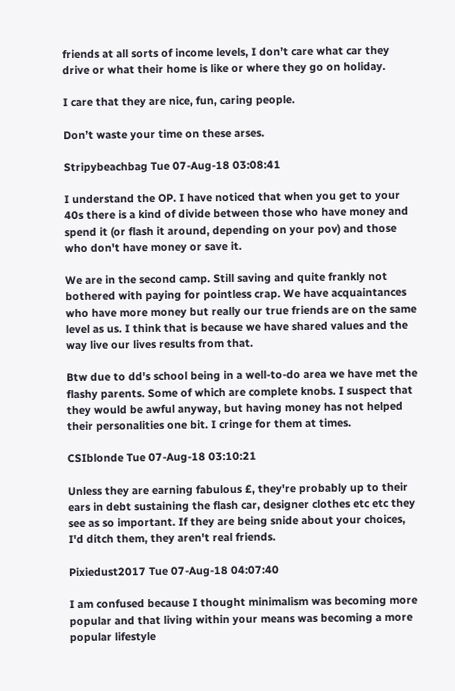friends at all sorts of income levels, I don’t care what car they drive or what their home is like or where they go on holiday.

I care that they are nice, fun, caring people.

Don’t waste your time on these arses.

Stripybeachbag Tue 07-Aug-18 03:08:41

I understand the OP. I have noticed that when you get to your 40s there is a kind of divide between those who have money and spend it (or flash it around, depending on your pov) and those who don't have money or save it.

We are in the second camp. Still saving and quite frankly not bothered with paying for pointless crap. We have acquaintances who have more money but really our true friends are on the same level as us. I think that is because we have shared values and the way live our lives results from that.

Btw due to dd's school being in a well-to-do area we have met the flashy parents. Some of which are complete knobs. I suspect that they would be awful anyway, but having money has not helped their personalities one bit. I cringe for them at times.

CSIblonde Tue 07-Aug-18 03:10:21

Unless they are earning fabulous £, they're probably up to their ears in debt sustaining the flash car, designer clothes etc etc they see as so important. If they are being snide about your choices, I'd ditch them, they aren't real friends.

Pixiedust2017 Tue 07-Aug-18 04:07:40

I am confused because I thought minimalism was becoming more popular and that living within your means was becoming a more popular lifestyle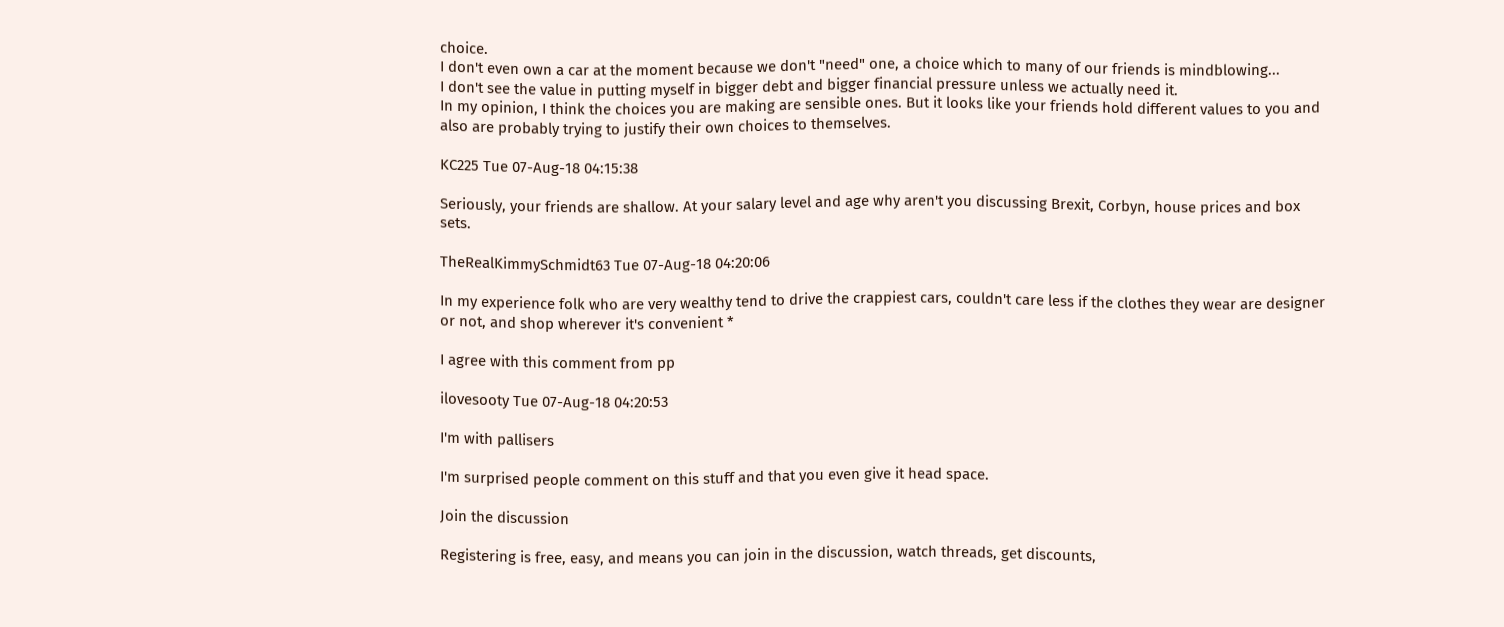choice.
I don't even own a car at the moment because we don't "need" one, a choice which to many of our friends is mindblowing...
I don't see the value in putting myself in bigger debt and bigger financial pressure unless we actually need it.
In my opinion, I think the choices you are making are sensible ones. But it looks like your friends hold different values to you and also are probably trying to justify their own choices to themselves.

KC225 Tue 07-Aug-18 04:15:38

Seriously, your friends are shallow. At your salary level and age why aren't you discussing Brexit, Corbyn, house prices and box sets.

TheRealKimmySchmidt63 Tue 07-Aug-18 04:20:06

In my experience folk who are very wealthy tend to drive the crappiest cars, couldn't care less if the clothes they wear are designer or not, and shop wherever it's convenient *

I agree with this comment from pp

ilovesooty Tue 07-Aug-18 04:20:53

I'm with pallisers

I'm surprised people comment on this stuff and that you even give it head space.

Join the discussion

Registering is free, easy, and means you can join in the discussion, watch threads, get discounts,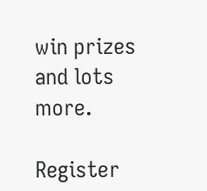win prizes and lots more.

Register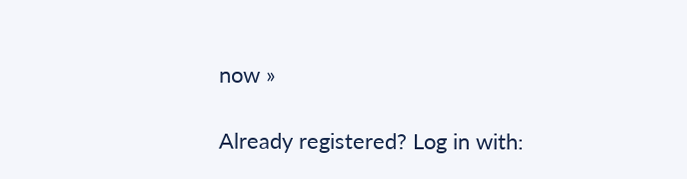now »

Already registered? Log in with: